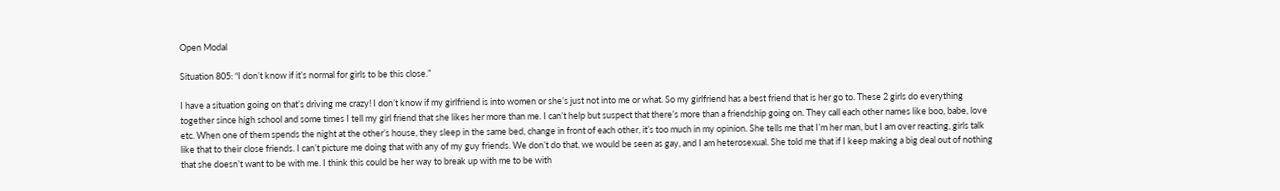Open Modal

Situation 805: “I don’t know if it’s normal for girls to be this close.”

I have a situation going on that’s driving me crazy! I don’t know if my girlfriend is into women or she’s just not into me or what. So my girlfriend has a best friend that is her go to. These 2 girls do everything together since high school and some times I tell my girl friend that she likes her more than me. I can’t help but suspect that there’s more than a friendship going on. They call each other names like boo, babe, love etc. When one of them spends the night at the other’s house, they sleep in the same bed, change in front of each other, it’s too much in my opinion. She tells me that I’m her man, but I am over reacting, girls talk like that to their close friends. I can’t picture me doing that with any of my guy friends. We don’t do that, we would be seen as gay, and I am heterosexual. She told me that if I keep making a big deal out of nothing that she doesn’t want to be with me. I think this could be her way to break up with me to be with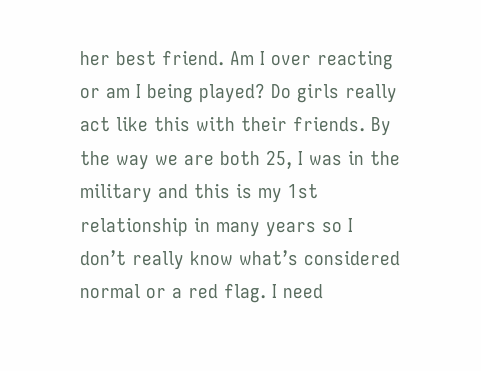her best friend. Am I over reacting or am I being played? Do girls really act like this with their friends. By the way we are both 25, I was in the military and this is my 1st relationship in many years so I don’t really know what’s considered normal or a red flag. I need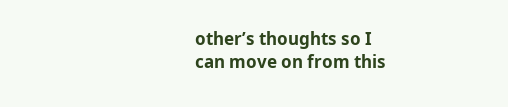other’s thoughts so I can move on from this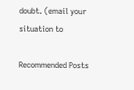doubt. (email your situation to

Recommended Posts